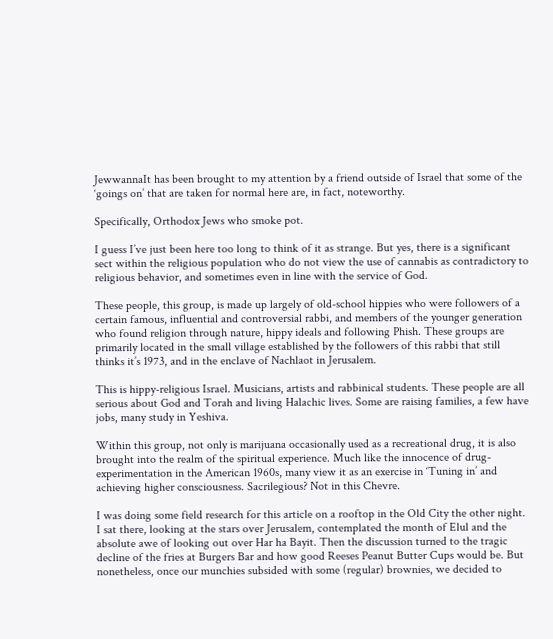JewwannaIt has been brought to my attention by a friend outside of Israel that some of the ‘goings on’ that are taken for normal here are, in fact, noteworthy.

Specifically, Orthodox Jews who smoke pot.

I guess I’ve just been here too long to think of it as strange. But yes, there is a significant sect within the religious population who do not view the use of cannabis as contradictory to religious behavior, and sometimes even in line with the service of God.

These people, this group, is made up largely of old-school hippies who were followers of a certain famous, influential and controversial rabbi, and members of the younger generation who found religion through nature, hippy ideals and following Phish. These groups are primarily located in the small village established by the followers of this rabbi that still thinks it’s 1973, and in the enclave of Nachlaot in Jerusalem.

This is hippy-religious Israel. Musicians, artists and rabbinical students. These people are all serious about God and Torah and living Halachic lives. Some are raising families, a few have jobs, many study in Yeshiva.

Within this group, not only is marijuana occasionally used as a recreational drug, it is also brought into the realm of the spiritual experience. Much like the innocence of drug-experimentation in the American 1960s, many view it as an exercise in ‘Tuning in’ and achieving higher consciousness. Sacrilegious? Not in this Chevre.

I was doing some field research for this article on a rooftop in the Old City the other night. I sat there, looking at the stars over Jerusalem, contemplated the month of Elul and the absolute awe of looking out over Har ha Bayit. Then the discussion turned to the tragic decline of the fries at Burgers Bar and how good Reeses Peanut Butter Cups would be. But nonetheless, once our munchies subsided with some (regular) brownies, we decided to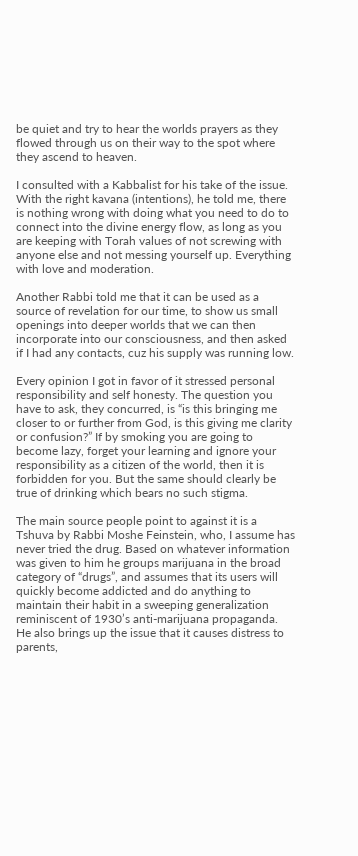be quiet and try to hear the worlds prayers as they flowed through us on their way to the spot where they ascend to heaven.

I consulted with a Kabbalist for his take of the issue. With the right kavana (intentions), he told me, there is nothing wrong with doing what you need to do to connect into the divine energy flow, as long as you are keeping with Torah values of not screwing with anyone else and not messing yourself up. Everything with love and moderation.

Another Rabbi told me that it can be used as a source of revelation for our time, to show us small openings into deeper worlds that we can then incorporate into our consciousness, and then asked if I had any contacts, cuz his supply was running low.

Every opinion I got in favor of it stressed personal responsibility and self honesty. The question you have to ask, they concurred, is “is this bringing me closer to or further from God, is this giving me clarity or confusion?” If by smoking you are going to become lazy, forget your learning and ignore your responsibility as a citizen of the world, then it is forbidden for you. But the same should clearly be true of drinking which bears no such stigma.

The main source people point to against it is a Tshuva by Rabbi Moshe Feinstein, who, I assume has never tried the drug. Based on whatever information was given to him he groups marijuana in the broad category of “drugs”, and assumes that its users will quickly become addicted and do anything to maintain their habit in a sweeping generalization reminiscent of 1930’s anti-marijuana propaganda. He also brings up the issue that it causes distress to parents,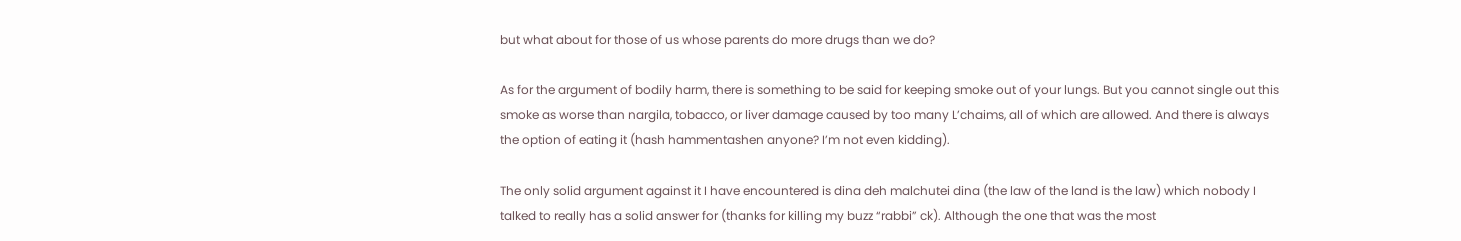but what about for those of us whose parents do more drugs than we do?

As for the argument of bodily harm, there is something to be said for keeping smoke out of your lungs. But you cannot single out this smoke as worse than nargila, tobacco, or liver damage caused by too many L’chaims, all of which are allowed. And there is always the option of eating it (hash hammentashen anyone? I’m not even kidding).

The only solid argument against it I have encountered is dina deh malchutei dina (the law of the land is the law) which nobody I talked to really has a solid answer for (thanks for killing my buzz “rabbi” ck). Although the one that was the most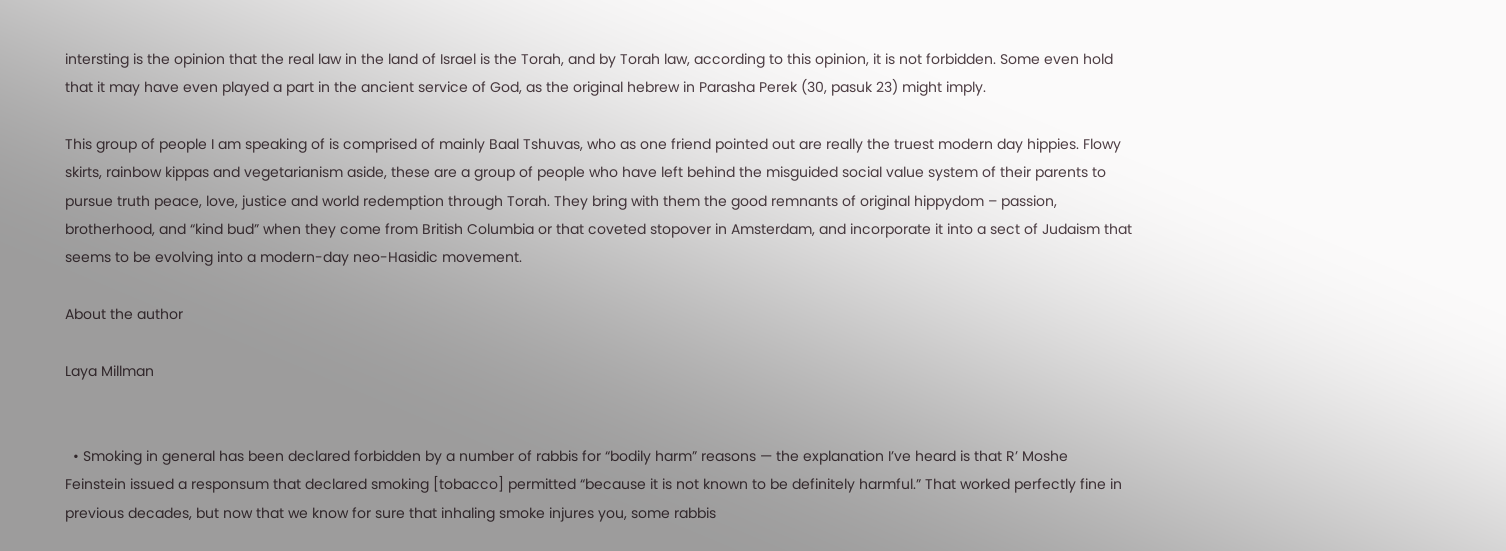intersting is the opinion that the real law in the land of Israel is the Torah, and by Torah law, according to this opinion, it is not forbidden. Some even hold that it may have even played a part in the ancient service of God, as the original hebrew in Parasha Perek (30, pasuk 23) might imply.

This group of people I am speaking of is comprised of mainly Baal Tshuvas, who as one friend pointed out are really the truest modern day hippies. Flowy skirts, rainbow kippas and vegetarianism aside, these are a group of people who have left behind the misguided social value system of their parents to pursue truth peace, love, justice and world redemption through Torah. They bring with them the good remnants of original hippydom – passion, brotherhood, and “kind bud” when they come from British Columbia or that coveted stopover in Amsterdam, and incorporate it into a sect of Judaism that seems to be evolving into a modern-day neo-Hasidic movement.

About the author

Laya Millman


  • Smoking in general has been declared forbidden by a number of rabbis for “bodily harm” reasons — the explanation I’ve heard is that R’ Moshe Feinstein issued a responsum that declared smoking [tobacco] permitted “because it is not known to be definitely harmful.” That worked perfectly fine in previous decades, but now that we know for sure that inhaling smoke injures you, some rabbis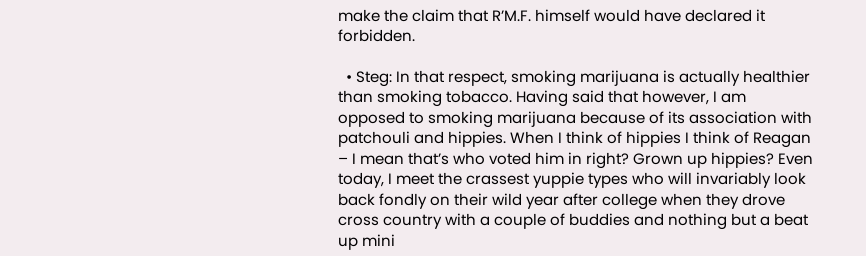make the claim that R’M.F. himself would have declared it forbidden.

  • Steg: In that respect, smoking marijuana is actually healthier than smoking tobacco. Having said that however, I am opposed to smoking marijuana because of its association with patchouli and hippies. When I think of hippies I think of Reagan – I mean that’s who voted him in right? Grown up hippies? Even today, I meet the crassest yuppie types who will invariably look back fondly on their wild year after college when they drove cross country with a couple of buddies and nothing but a beat up mini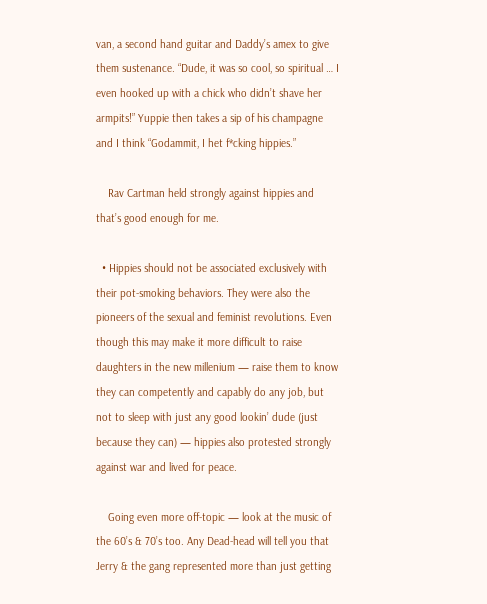van, a second hand guitar and Daddy’s amex to give them sustenance. “Dude, it was so cool, so spiritual … I even hooked up with a chick who didn’t shave her armpits!” Yuppie then takes a sip of his champagne and I think “Godammit, I het f*cking hippies.”

    Rav Cartman held strongly against hippies and that’s good enough for me.

  • Hippies should not be associated exclusively with their pot-smoking behaviors. They were also the pioneers of the sexual and feminist revolutions. Even though this may make it more difficult to raise daughters in the new millenium — raise them to know they can competently and capably do any job, but not to sleep with just any good lookin’ dude (just because they can) — hippies also protested strongly against war and lived for peace.

    Going even more off-topic — look at the music of the 60’s & 70’s too. Any Dead-head will tell you that Jerry & the gang represented more than just getting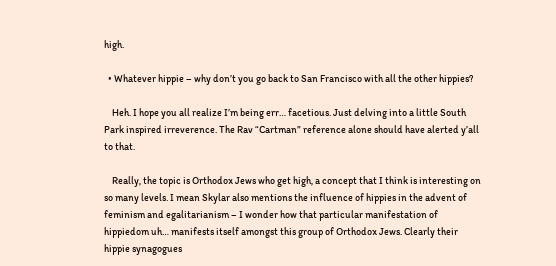high.

  • Whatever hippie – why don’t you go back to San Francisco with all the other hippies?

    Heh. I hope you all realize I’m being err… facetious. Just delving into a little South Park inspired irreverence. The Rav “Cartman” reference alone should have alerted y’all to that.

    Really, the topic is Orthodox Jews who get high, a concept that I think is interesting on so many levels. I mean Skylar also mentions the influence of hippies in the advent of feminism and egalitarianism – I wonder how that particular manifestation of hippiedom uh… manifests itself amongst this group of Orthodox Jews. Clearly their hippie synagogues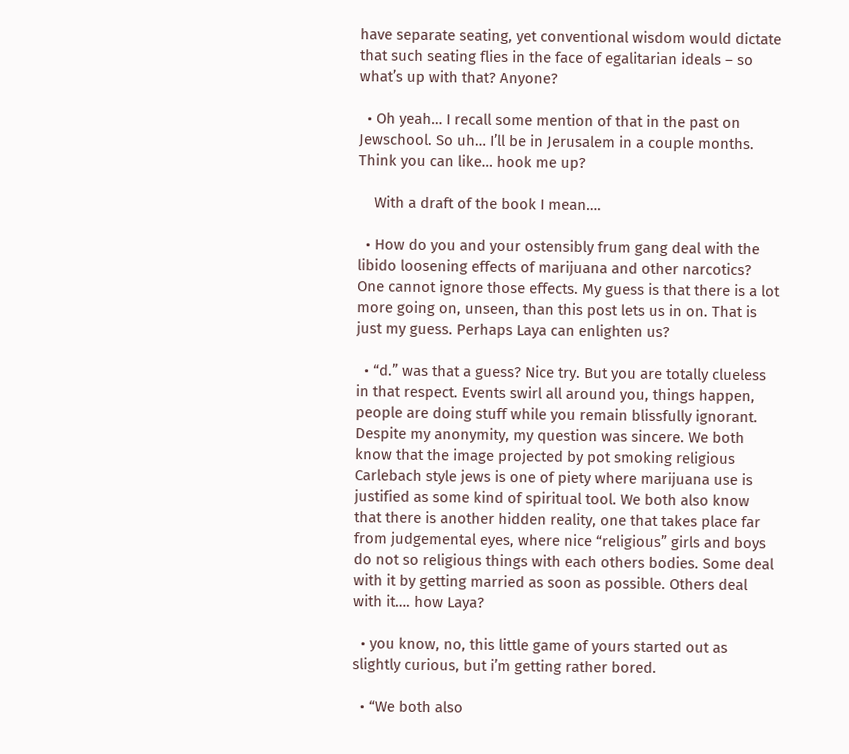have separate seating, yet conventional wisdom would dictate that such seating flies in the face of egalitarian ideals – so what’s up with that? Anyone?

  • Oh yeah… I recall some mention of that in the past on Jewschool. So uh… I’ll be in Jerusalem in a couple months. Think you can like… hook me up?

    With a draft of the book I mean….

  • How do you and your ostensibly frum gang deal with the libido loosening effects of marijuana and other narcotics? One cannot ignore those effects. My guess is that there is a lot more going on, unseen, than this post lets us in on. That is just my guess. Perhaps Laya can enlighten us?

  • “d.” was that a guess? Nice try. But you are totally clueless in that respect. Events swirl all around you, things happen, people are doing stuff while you remain blissfully ignorant. Despite my anonymity, my question was sincere. We both know that the image projected by pot smoking religious Carlebach style jews is one of piety where marijuana use is justified as some kind of spiritual tool. We both also know that there is another hidden reality, one that takes place far from judgemental eyes, where nice “religious” girls and boys do not so religious things with each others bodies. Some deal with it by getting married as soon as possible. Others deal with it…. how Laya?

  • you know, no, this little game of yours started out as slightly curious, but i’m getting rather bored.

  • “We both also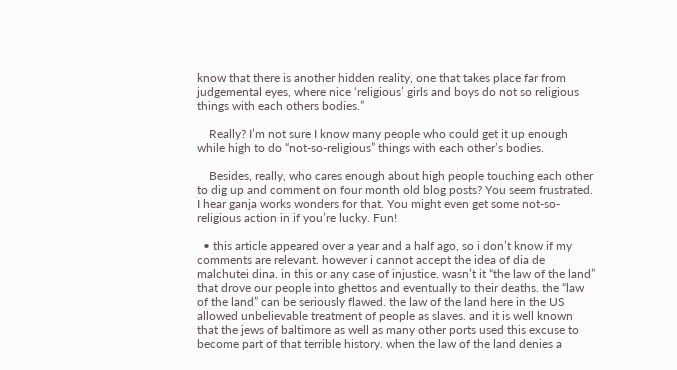know that there is another hidden reality, one that takes place far from judgemental eyes, where nice ‘religious’ girls and boys do not so religious things with each others bodies.”

    Really? I’m not sure I know many people who could get it up enough while high to do “not-so-religious” things with each other’s bodies.

    Besides, really, who cares enough about high people touching each other to dig up and comment on four month old blog posts? You seem frustrated. I hear ganja works wonders for that. You might even get some not-so-religious action in if you’re lucky. Fun!

  • this article appeared over a year and a half ago, so i don’t know if my comments are relevant. however i cannot accept the idea of dia de malchutei dina. in this or any case of injustice. wasn’t it “the law of the land” that drove our people into ghettos and eventually to their deaths. the “law of the land” can be seriously flawed. the law of the land here in the US allowed unbelievable treatment of people as slaves. and it is well known that the jews of baltimore as well as many other ports used this excuse to become part of that terrible history. when the law of the land denies a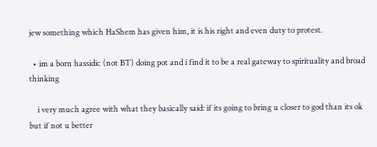jew something which HaShem has given him, it is his right and even duty to protest.

  • im a born hassidic (not BT) doing pot and i find it to be a real gateway to spirituality and broad thinking

    i very much agree with what they basically said: if its going to bring u closer to god than its ok but if not u better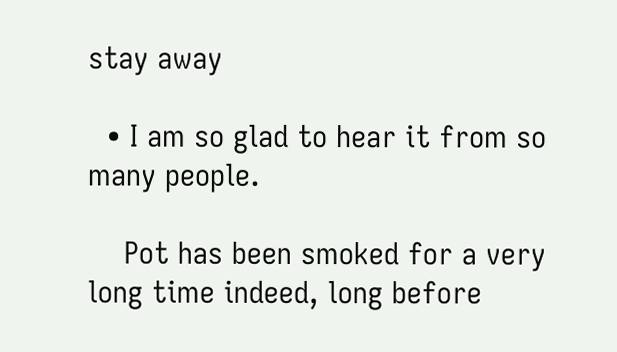stay away

  • I am so glad to hear it from so many people.

    Pot has been smoked for a very long time indeed, long before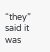“they” said it was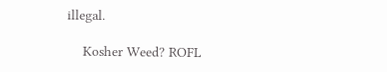illegal.

    Kosher Weed? ROFL